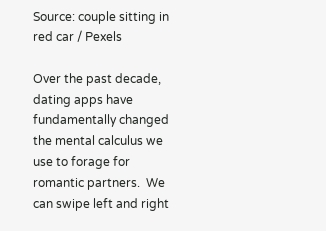Source: couple sitting in red car / Pexels

Over the past decade, dating apps have fundamentally changed the mental calculus we use to forage for romantic partners.  We can swipe left and right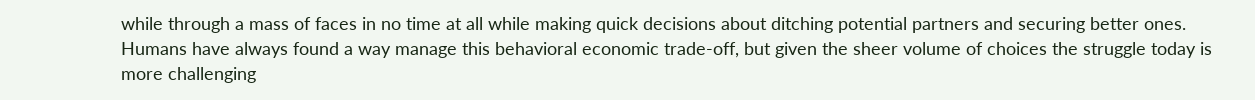while through a mass of faces in no time at all while making quick decisions about ditching potential partners and securing better ones.  Humans have always found a way manage this behavioral economic trade-off, but given the sheer volume of choices the struggle today is more challenging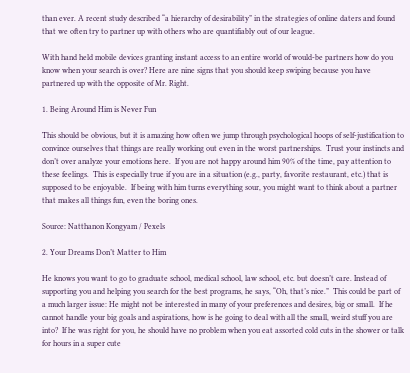than ever. A recent study described “a hierarchy of desirability” in the strategies of online daters and found that we often try to partner up with others who are quantifiably out of our league.

With hand held mobile devices granting instant access to an entire world of would-be partners how do you know when your search is over? Here are nine signs that you should keep swiping because you have partnered up with the opposite of Mr. Right.

1. Being Around Him is Never Fun

This should be obvious, but it is amazing how often we jump through psychological hoops of self-justification to convince ourselves that things are really working out even in the worst partnerships.  Trust your instincts and don’t over analyze your emotions here.  If you are not happy around him 90% of the time, pay attention to these feelings.  This is especially true if you are in a situation (e.g., party, favorite restaurant, etc.) that is supposed to be enjoyable.  If being with him turns everything sour, you might want to think about a partner that makes all things fun, even the boring ones.

Source: Natthanon Kongyam / Pexels

2. Your Dreams Don’t Matter to Him

He knows you want to go to graduate school, medical school, law school, etc. but doesn’t care. Instead of supporting you and helping you search for the best programs, he says, “Oh, that’s nice.”  This could be part of a much larger issue: He might not be interested in many of your preferences and desires, big or small.  If he cannot handle your big goals and aspirations, how is he going to deal with all the small, weird stuff you are into?  If he was right for you, he should have no problem when you eat assorted cold cuts in the shower or talk for hours in a super cute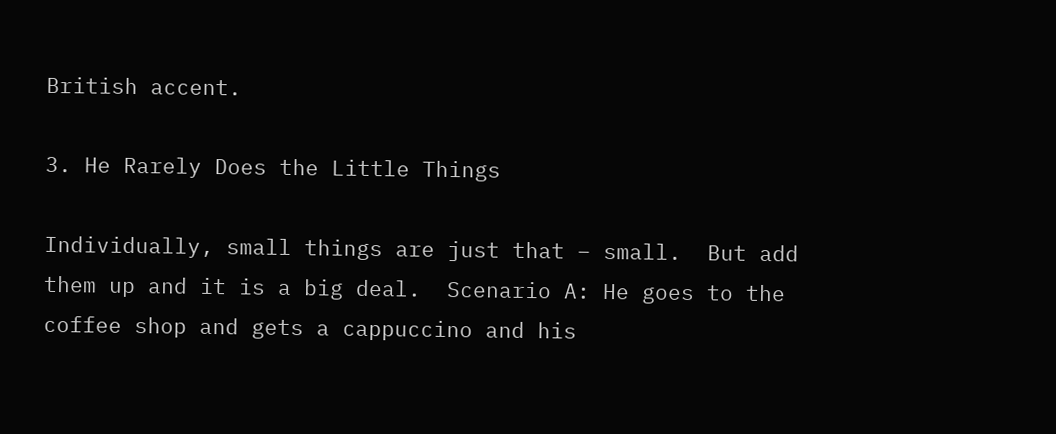British accent.

3. He Rarely Does the Little Things

Individually, small things are just that – small.  But add them up and it is a big deal.  Scenario A: He goes to the coffee shop and gets a cappuccino and his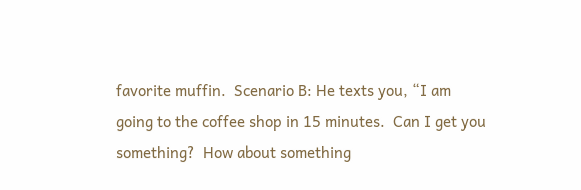favorite muffin.  Scenario B: He texts you, “I am going to the coffee shop in 15 minutes.  Can I get you something?  How about something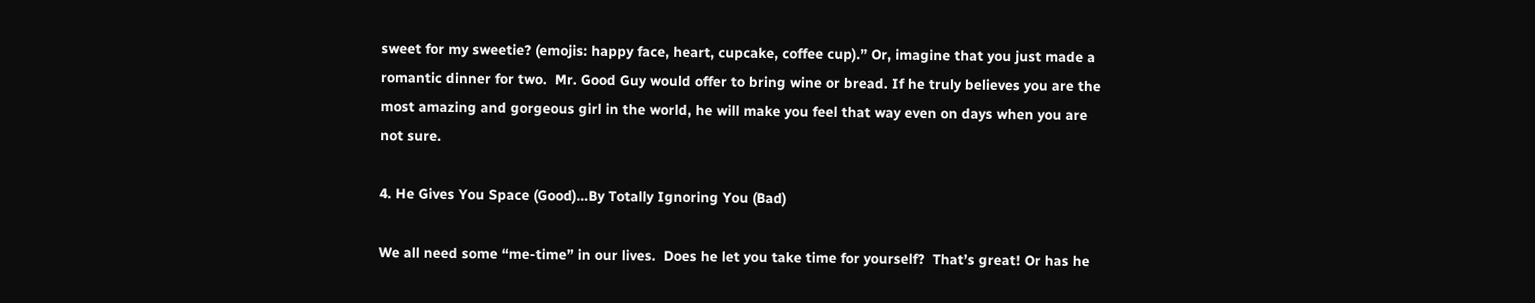sweet for my sweetie? (emojis: happy face, heart, cupcake, coffee cup).” Or, imagine that you just made a romantic dinner for two.  Mr. Good Guy would offer to bring wine or bread. If he truly believes you are the most amazing and gorgeous girl in the world, he will make you feel that way even on days when you are not sure.

4. He Gives You Space (Good)…By Totally Ignoring You (Bad)

We all need some “me-time” in our lives.  Does he let you take time for yourself?  That’s great! Or has he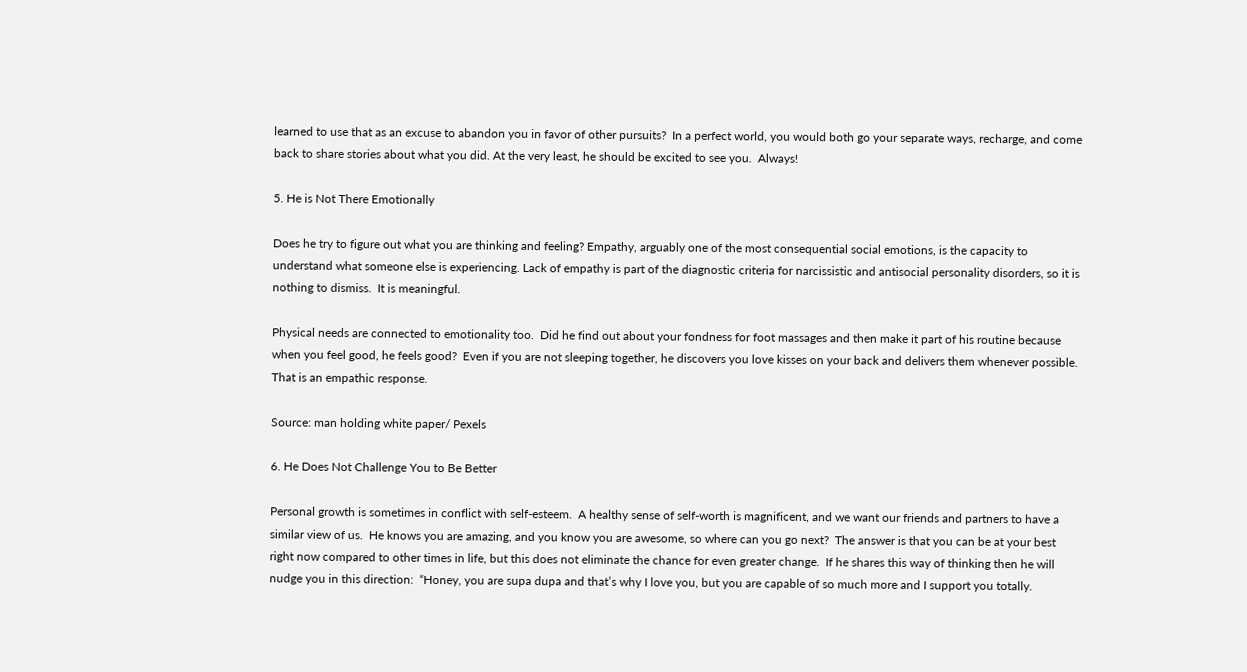learned to use that as an excuse to abandon you in favor of other pursuits?  In a perfect world, you would both go your separate ways, recharge, and come back to share stories about what you did. At the very least, he should be excited to see you.  Always!

5. He is Not There Emotionally

Does he try to figure out what you are thinking and feeling? Empathy, arguably one of the most consequential social emotions, is the capacity to understand what someone else is experiencing. Lack of empathy is part of the diagnostic criteria for narcissistic and antisocial personality disorders, so it is nothing to dismiss.  It is meaningful.

Physical needs are connected to emotionality too.  Did he find out about your fondness for foot massages and then make it part of his routine because when you feel good, he feels good?  Even if you are not sleeping together, he discovers you love kisses on your back and delivers them whenever possible.  That is an empathic response.

Source: man holding white paper/ Pexels

6. He Does Not Challenge You to Be Better

Personal growth is sometimes in conflict with self-esteem.  A healthy sense of self-worth is magnificent, and we want our friends and partners to have a similar view of us.  He knows you are amazing, and you know you are awesome, so where can you go next?  The answer is that you can be at your best right now compared to other times in life, but this does not eliminate the chance for even greater change.  If he shares this way of thinking then he will nudge you in this direction:  “Honey, you are supa dupa and that’s why I love you, but you are capable of so much more and I support you totally.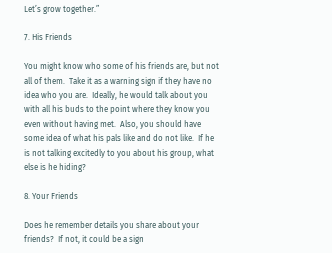Let’s grow together.”

7. His Friends

You might know who some of his friends are, but not all of them.  Take it as a warning sign if they have no idea who you are.  Ideally, he would talk about you with all his buds to the point where they know you even without having met.  Also, you should have some idea of what his pals like and do not like.  If he is not talking excitedly to you about his group, what else is he hiding?

8. Your Friends

Does he remember details you share about your friends?  If not, it could be a sign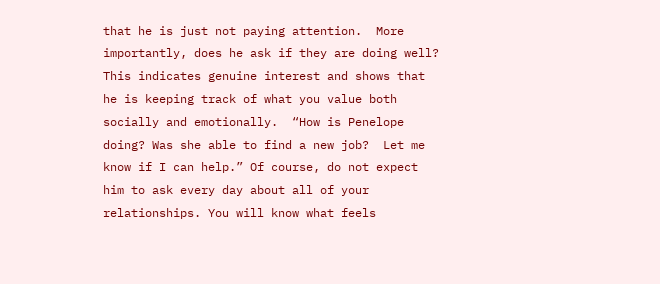that he is just not paying attention.  More importantly, does he ask if they are doing well?  This indicates genuine interest and shows that he is keeping track of what you value both socially and emotionally.  “How is Penelope doing? Was she able to find a new job?  Let me know if I can help.” Of course, do not expect him to ask every day about all of your relationships. You will know what feels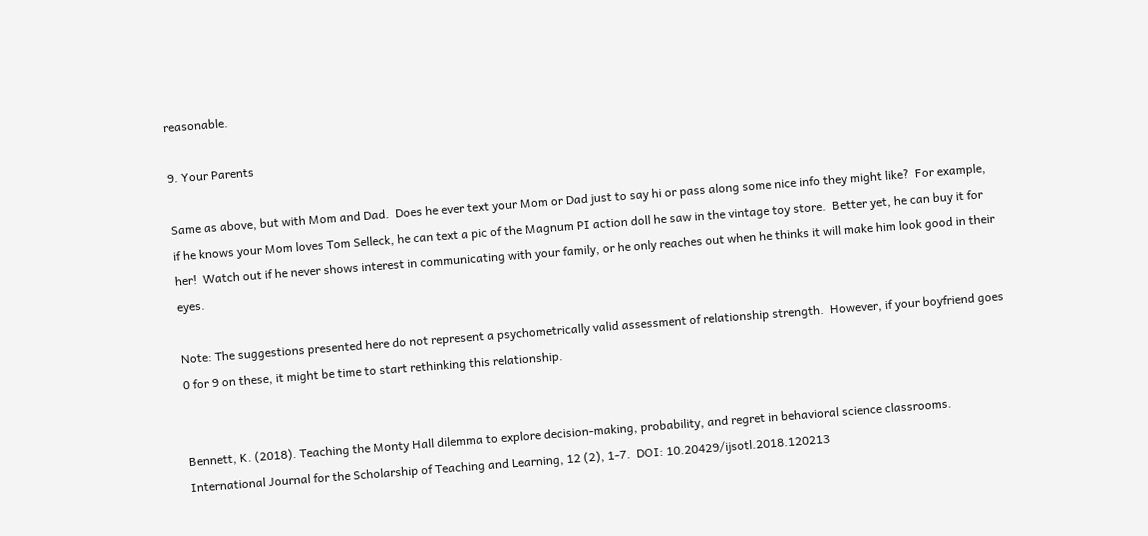reasonable.

9. Your Parents

Same as above, but with Mom and Dad.  Does he ever text your Mom or Dad just to say hi or pass along some nice info they might like?  For example, if he knows your Mom loves Tom Selleck, he can text a pic of the Magnum PI action doll he saw in the vintage toy store.  Better yet, he can buy it for her!  Watch out if he never shows interest in communicating with your family, or he only reaches out when he thinks it will make him look good in their eyes.

Note: The suggestions presented here do not represent a psychometrically valid assessment of relationship strength.  However, if your boyfriend goes 0 for 9 on these, it might be time to start rethinking this relationship.


Bennett, K. (2018). Teaching the Monty Hall dilemma to explore decision-making, probability, and regret in behavioral science classrooms. International Journal for the Scholarship of Teaching and Learning, 12 (2), 1-7.  DOI: 10.20429/ijsotl.2018.120213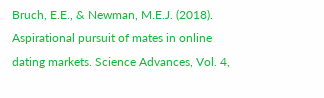Bruch, E.E., & Newman, M.E.J. (2018). Aspirational pursuit of mates in online dating markets. Science Advances, Vol. 4,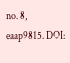no. 8, eaap9815. DOI: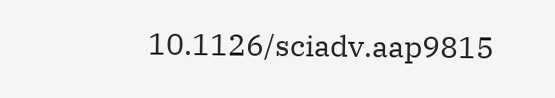10.1126/sciadv.aap9815